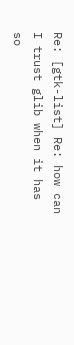Re: [gtk-list] Re: how can I trust glib when it has so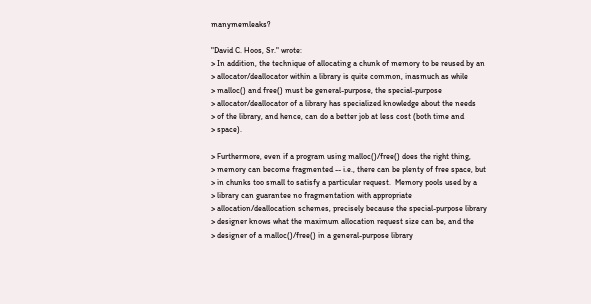manymemleaks?

"David C. Hoos, Sr." wrote:
> In addition, the technique of allocating a chunk of memory to be reused by an
> allocator/deallocator within a library is quite common, inasmuch as while
> malloc() and free() must be general-purpose, the special-purpose
> allocator/deallocator of a library has specialized knowledge about the needs
> of the library, and hence, can do a better job at less cost (both time and
> space).

> Furthermore, even if a program using malloc()/free() does the right thing,
> memory can become fragmented -- i.e., there can be plenty of free space, but
> in chunks too small to satisfy a particular request.  Memory pools used by a
> library can guarantee no fragmentation with appropriate
> allocation/deallocation schemes, precisely because the special-purpose library
> designer knows what the maximum allocation request size can be, and the
> designer of a malloc()/free() in a general-purpose library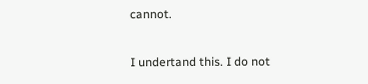cannot.

I undertand this. I do not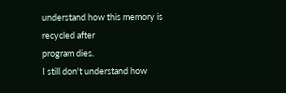understand how this memory is recycled after
program dies.
I still don't understand how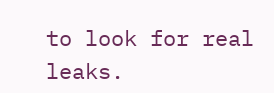to look for real leaks.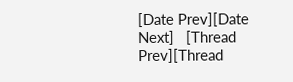[Date Prev][Date Next]   [Thread Prev][Thread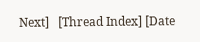Next]   [Thread Index] [Date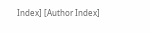Index] [Author Index]